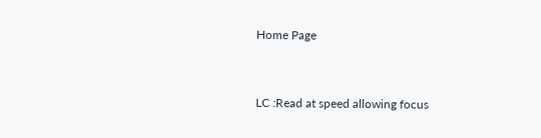Home Page


LC :Read at speed allowing focus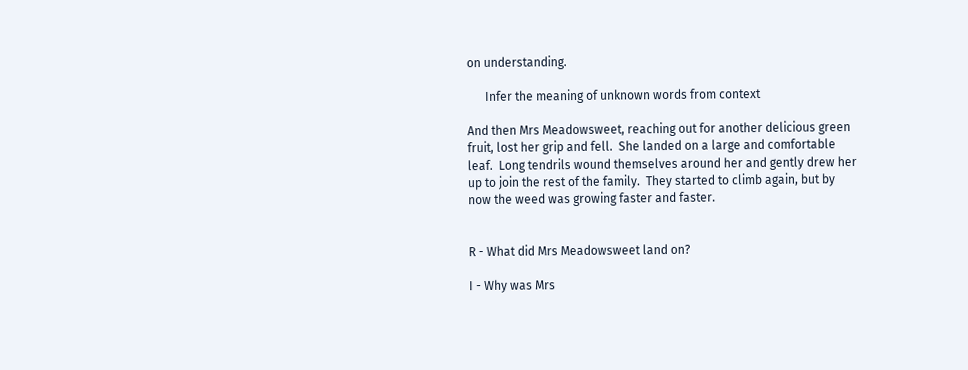on understanding.

      Infer the meaning of unknown words from context

And then Mrs Meadowsweet, reaching out for another delicious green fruit, lost her grip and fell.  She landed on a large and comfortable leaf.  Long tendrils wound themselves around her and gently drew her up to join the rest of the family.  They started to climb again, but by now the weed was growing faster and faster.


R - What did Mrs Meadowsweet land on?

I - Why was Mrs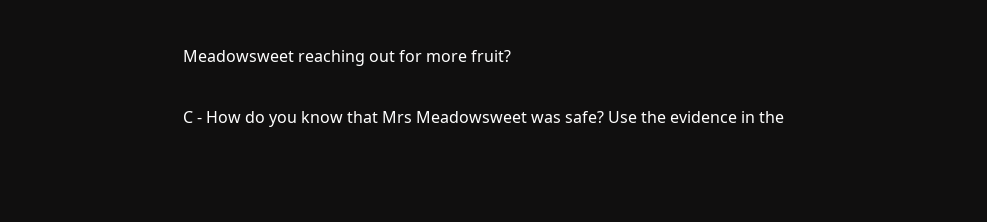Meadowsweet reaching out for more fruit?

C - How do you know that Mrs Meadowsweet was safe? Use the evidence in the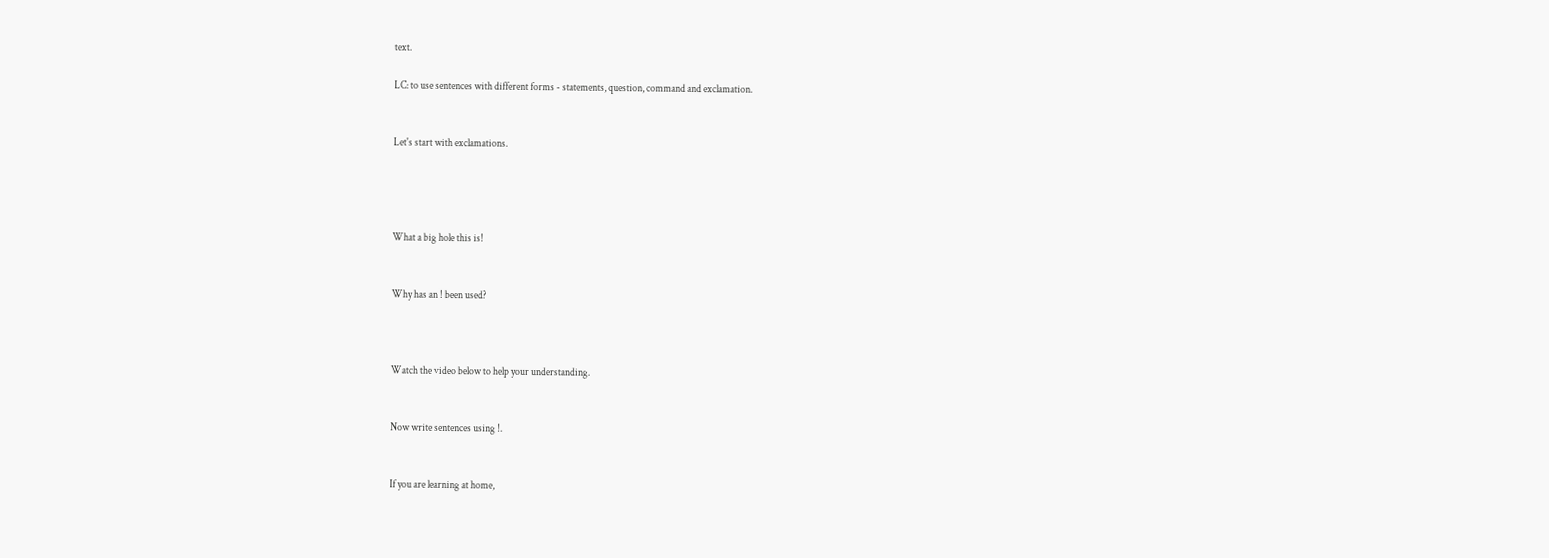text.

LC: to use sentences with different forms - statements, question, command and exclamation.


Let's start with exclamations.




What a big hole this is!


Why has an ! been used?



Watch the video below to help your understanding.


Now write sentences using !.


If you are learning at home,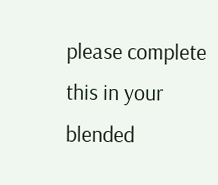please complete this in your blended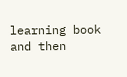learning book and then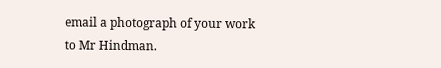email a photograph of your work to Mr Hindman.